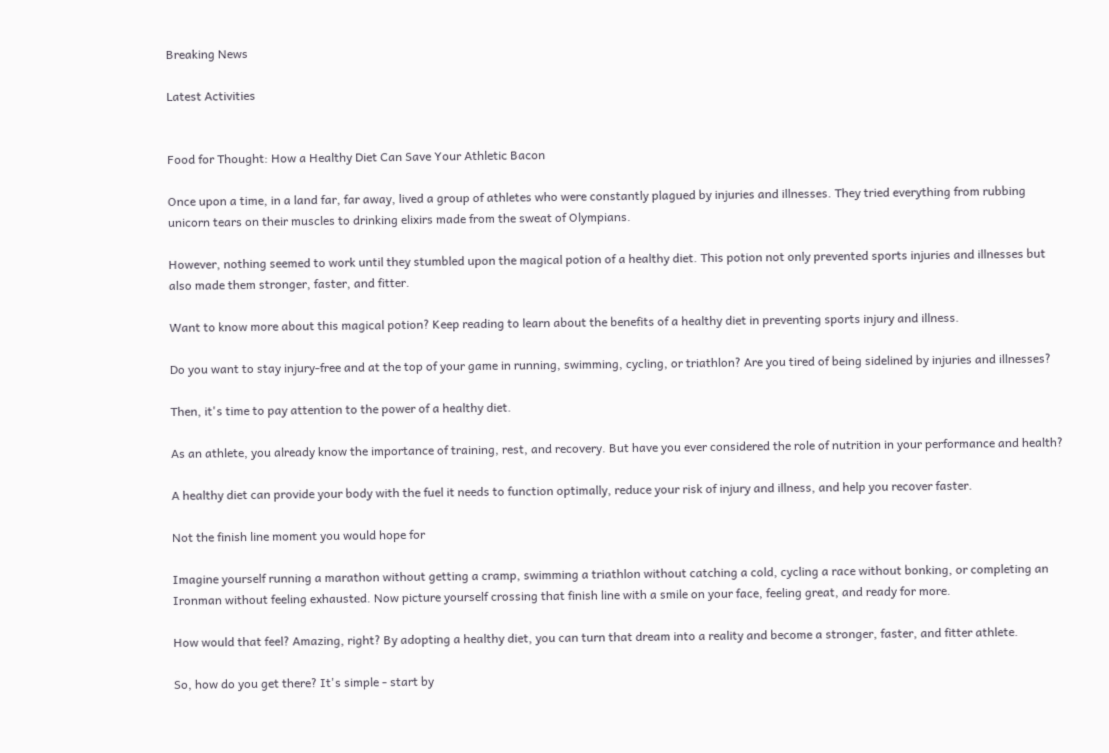Breaking News

Latest Activities


Food for Thought: How a Healthy Diet Can Save Your Athletic Bacon

Once upon a time, in a land far, far away, lived a group of athletes who were constantly plagued by injuries and illnesses. They tried everything from rubbing unicorn tears on their muscles to drinking elixirs made from the sweat of Olympians.

However, nothing seemed to work until they stumbled upon the magical potion of a healthy diet. This potion not only prevented sports injuries and illnesses but also made them stronger, faster, and fitter.

Want to know more about this magical potion? Keep reading to learn about the benefits of a healthy diet in preventing sports injury and illness.

Do you want to stay injury-free and at the top of your game in running, swimming, cycling, or triathlon? Are you tired of being sidelined by injuries and illnesses?

Then, it's time to pay attention to the power of a healthy diet.

As an athlete, you already know the importance of training, rest, and recovery. But have you ever considered the role of nutrition in your performance and health?

A healthy diet can provide your body with the fuel it needs to function optimally, reduce your risk of injury and illness, and help you recover faster.

Not the finish line moment you would hope for

Imagine yourself running a marathon without getting a cramp, swimming a triathlon without catching a cold, cycling a race without bonking, or completing an Ironman without feeling exhausted. Now picture yourself crossing that finish line with a smile on your face, feeling great, and ready for more.

How would that feel? Amazing, right? By adopting a healthy diet, you can turn that dream into a reality and become a stronger, faster, and fitter athlete.

So, how do you get there? It's simple - start by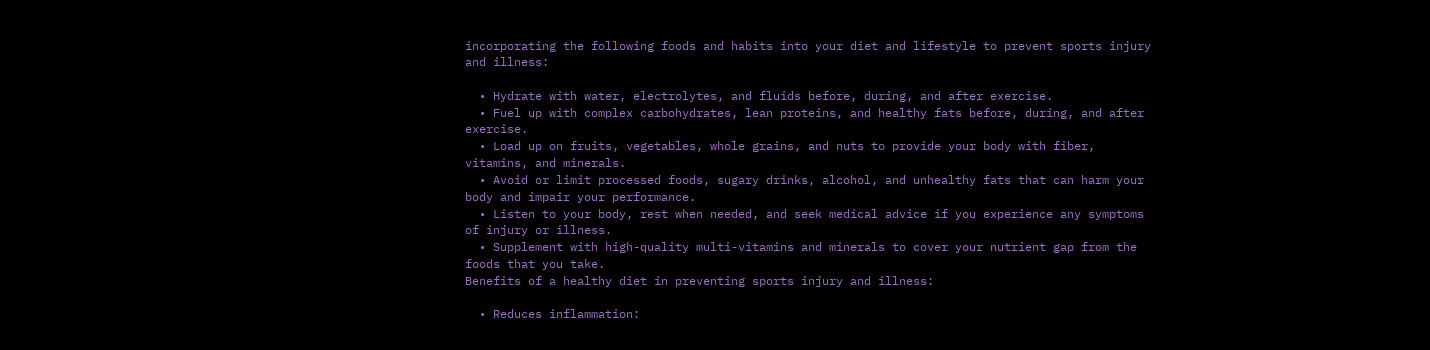incorporating the following foods and habits into your diet and lifestyle to prevent sports injury and illness:

  • Hydrate with water, electrolytes, and fluids before, during, and after exercise.
  • Fuel up with complex carbohydrates, lean proteins, and healthy fats before, during, and after exercise.
  • Load up on fruits, vegetables, whole grains, and nuts to provide your body with fiber, vitamins, and minerals.
  • Avoid or limit processed foods, sugary drinks, alcohol, and unhealthy fats that can harm your body and impair your performance.
  • Listen to your body, rest when needed, and seek medical advice if you experience any symptoms of injury or illness.
  • Supplement with high-quality multi-vitamins and minerals to cover your nutrient gap from the foods that you take.
Benefits of a healthy diet in preventing sports injury and illness:

  • Reduces inflammation: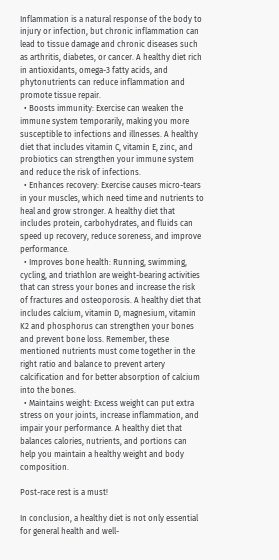Inflammation is a natural response of the body to injury or infection, but chronic inflammation can lead to tissue damage and chronic diseases such as arthritis, diabetes, or cancer. A healthy diet rich in antioxidants, omega-3 fatty acids, and phytonutrients can reduce inflammation and promote tissue repair.
  • Boosts immunity: Exercise can weaken the immune system temporarily, making you more susceptible to infections and illnesses. A healthy diet that includes vitamin C, vitamin E, zinc, and probiotics can strengthen your immune system and reduce the risk of infections.
  • Enhances recovery: Exercise causes micro-tears in your muscles, which need time and nutrients to heal and grow stronger. A healthy diet that includes protein, carbohydrates, and fluids can speed up recovery, reduce soreness, and improve performance.
  • Improves bone health: Running, swimming, cycling, and triathlon are weight-bearing activities that can stress your bones and increase the risk of fractures and osteoporosis. A healthy diet that includes calcium, vitamin D, magnesium, vitamin K2 and phosphorus can strengthen your bones and prevent bone loss. Remember, these mentioned nutrients must come together in the right ratio and balance to prevent artery calcification and for better absorption of calcium into the bones.
  • Maintains weight: Excess weight can put extra stress on your joints, increase inflammation, and impair your performance. A healthy diet that balances calories, nutrients, and portions can help you maintain a healthy weight and body composition.

Post-race rest is a must!

In conclusion, a healthy diet is not only essential for general health and well-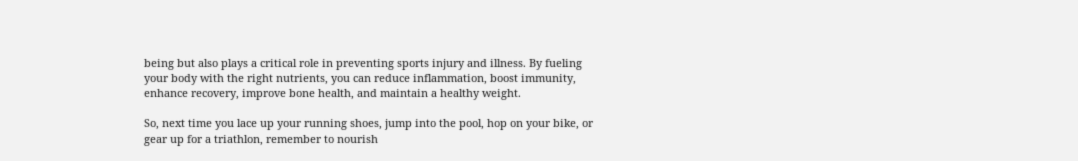being but also plays a critical role in preventing sports injury and illness. By fueling your body with the right nutrients, you can reduce inflammation, boost immunity, enhance recovery, improve bone health, and maintain a healthy weight.

So, next time you lace up your running shoes, jump into the pool, hop on your bike, or gear up for a triathlon, remember to nourish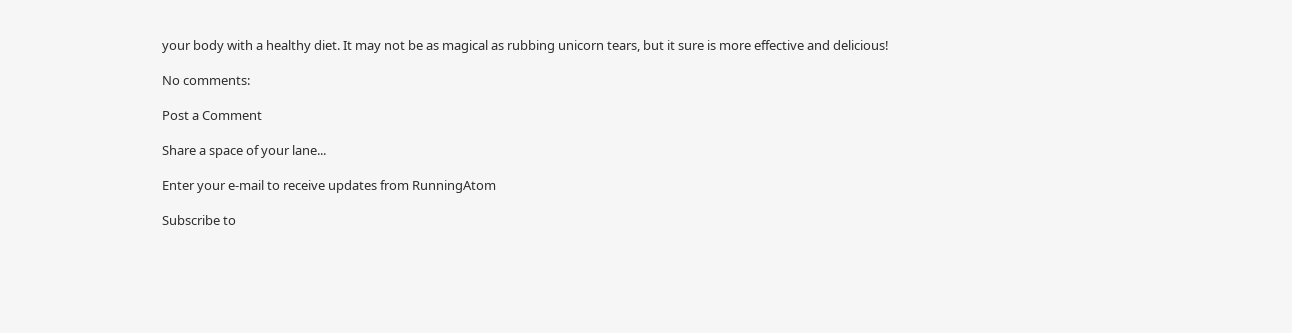your body with a healthy diet. It may not be as magical as rubbing unicorn tears, but it sure is more effective and delicious!

No comments:

Post a Comment

Share a space of your lane...

Enter your e-mail to receive updates from RunningAtom

Subscribe to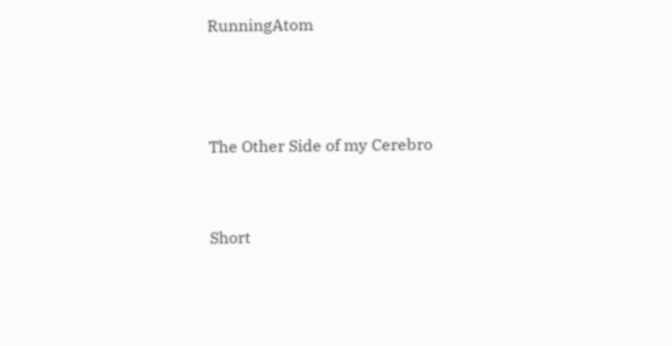RunningAtom



The Other Side of my Cerebro


Short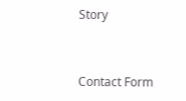Story


Contact Form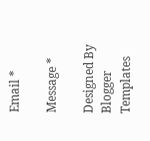Email *

Message *

Designed By Blogger Templates